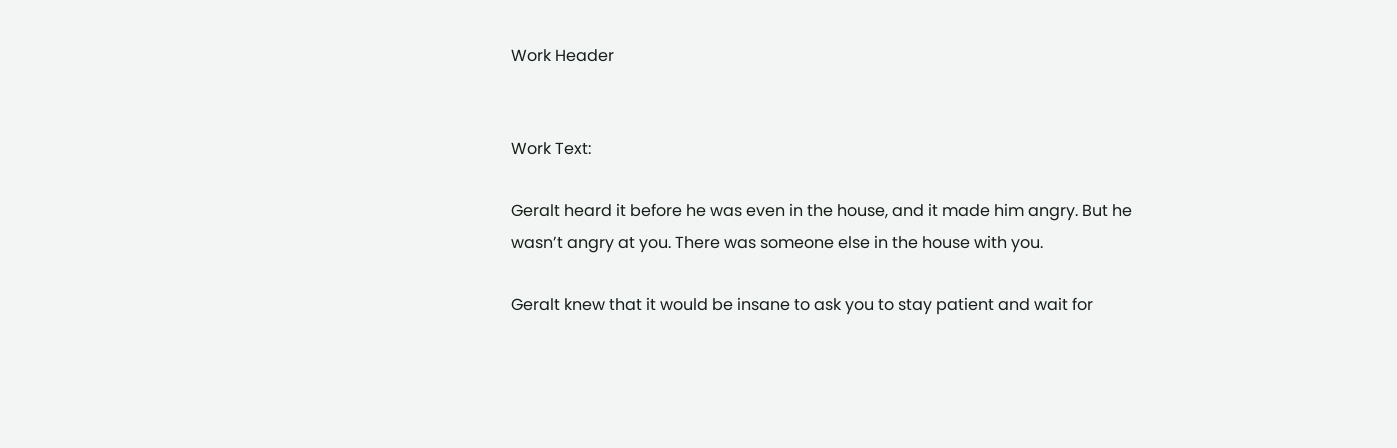Work Header


Work Text:

Geralt heard it before he was even in the house, and it made him angry. But he wasn’t angry at you. There was someone else in the house with you.

Geralt knew that it would be insane to ask you to stay patient and wait for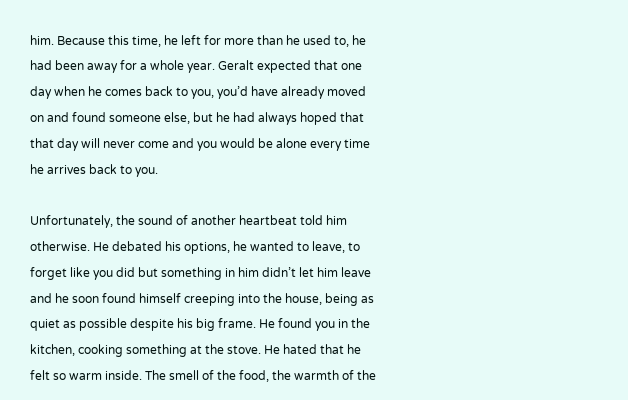him. Because this time, he left for more than he used to, he had been away for a whole year. Geralt expected that one day when he comes back to you, you’d have already moved on and found someone else, but he had always hoped that that day will never come and you would be alone every time he arrives back to you.

Unfortunately, the sound of another heartbeat told him otherwise. He debated his options, he wanted to leave, to forget like you did but something in him didn’t let him leave and he soon found himself creeping into the house, being as quiet as possible despite his big frame. He found you in the kitchen, cooking something at the stove. He hated that he felt so warm inside. The smell of the food, the warmth of the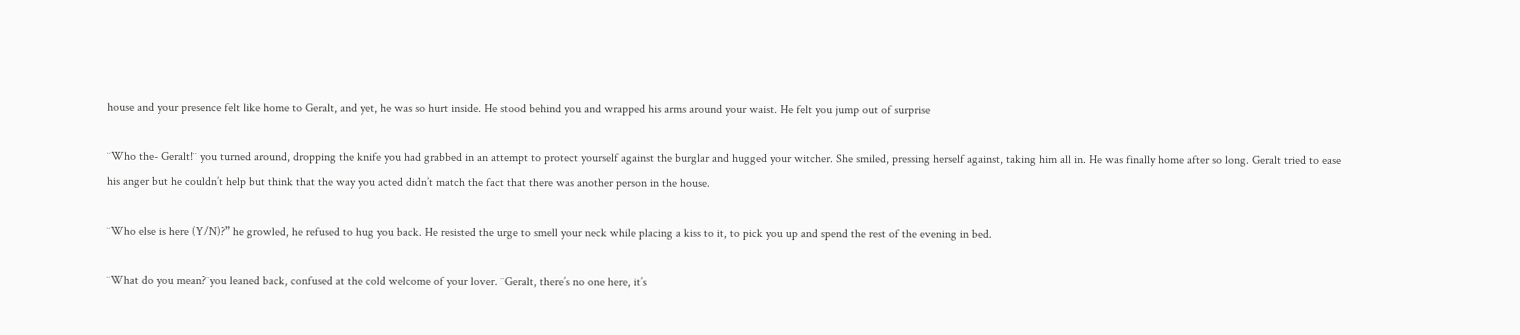house and your presence felt like home to Geralt, and yet, he was so hurt inside. He stood behind you and wrapped his arms around your waist. He felt you jump out of surprise

¨Who the- Geralt!¨ you turned around, dropping the knife you had grabbed in an attempt to protect yourself against the burglar and hugged your witcher. She smiled, pressing herself against, taking him all in. He was finally home after so long. Geralt tried to ease his anger but he couldn’t help but think that the way you acted didn’t match the fact that there was another person in the house.

¨Who else is here (Y/N)?” he growled, he refused to hug you back. He resisted the urge to smell your neck while placing a kiss to it, to pick you up and spend the rest of the evening in bed.

¨What do you mean?¨you leaned back, confused at the cold welcome of your lover. ¨Geralt, there’s no one here, it’s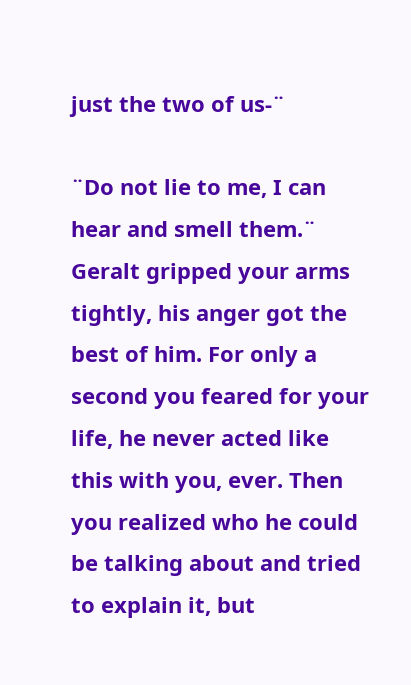just the two of us-¨

¨Do not lie to me, I can hear and smell them.¨ Geralt gripped your arms tightly, his anger got the best of him. For only a second you feared for your life, he never acted like this with you, ever. Then you realized who he could be talking about and tried to explain it, but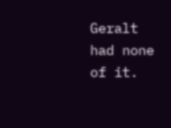Geralt had none of it.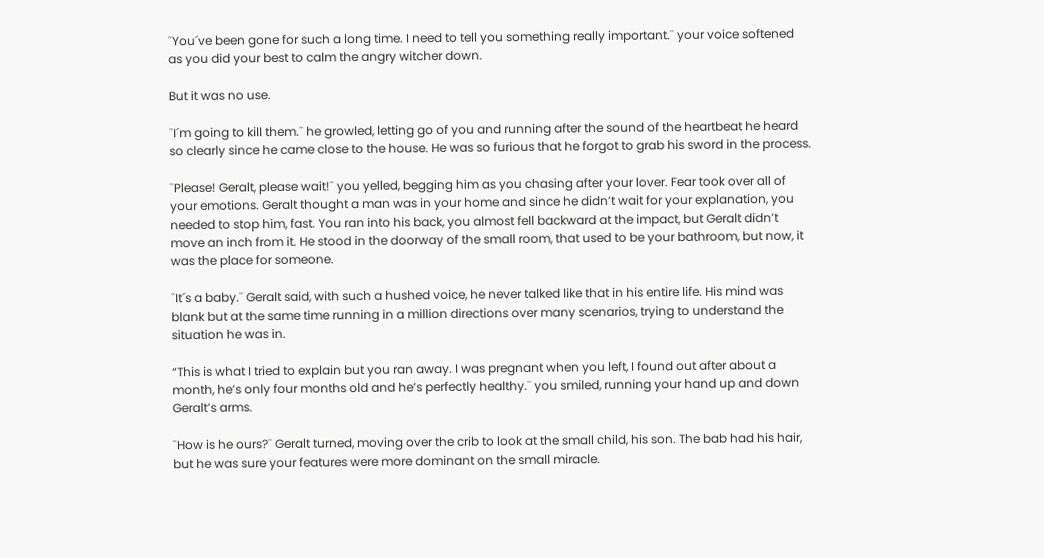¨You´ve been gone for such a long time. I need to tell you something really important.¨ your voice softened as you did your best to calm the angry witcher down.

But it was no use.

¨I´m going to kill them.¨ he growled, letting go of you and running after the sound of the heartbeat he heard so clearly since he came close to the house. He was so furious that he forgot to grab his sword in the process.

¨Please! Geralt, please wait!¨ you yelled, begging him as you chasing after your lover. Fear took over all of your emotions. Geralt thought a man was in your home and since he didn’t wait for your explanation, you needed to stop him, fast. You ran into his back, you almost fell backward at the impact, but Geralt didn’t move an inch from it. He stood in the doorway of the small room, that used to be your bathroom, but now, it was the place for someone.

¨It´s a baby.¨ Geralt said, with such a hushed voice, he never talked like that in his entire life. His mind was blank but at the same time running in a million directions over many scenarios, trying to understand the situation he was in.

“This is what I tried to explain but you ran away. I was pregnant when you left, I found out after about a month, he’s only four months old and he’s perfectly healthy.¨ you smiled, running your hand up and down Geralt’s arms.

¨How is he ours?¨ Geralt turned, moving over the crib to look at the small child, his son. The bab had his hair, but he was sure your features were more dominant on the small miracle.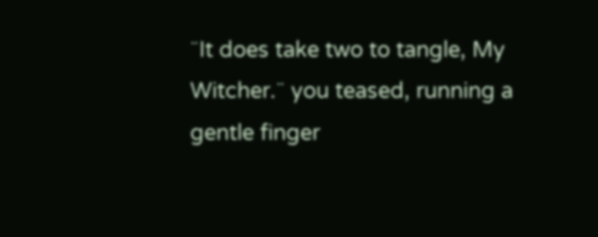¨It does take two to tangle, My Witcher.¨ you teased, running a gentle finger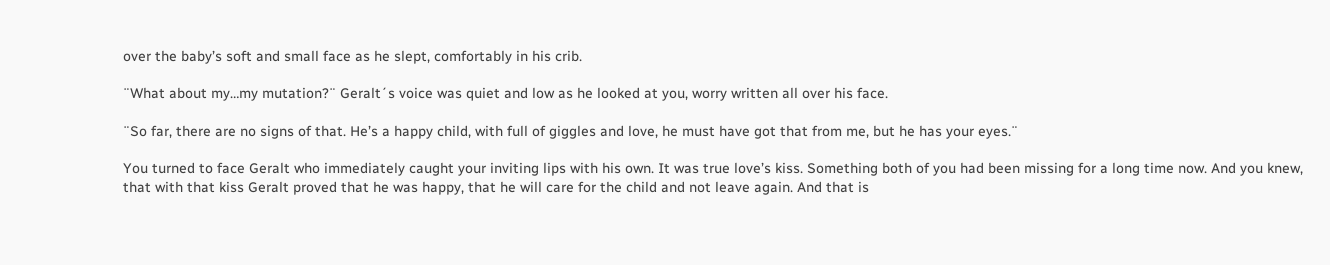over the baby’s soft and small face as he slept, comfortably in his crib.

¨What about my…my mutation?¨ Geralt´s voice was quiet and low as he looked at you, worry written all over his face.

¨So far, there are no signs of that. He’s a happy child, with full of giggles and love, he must have got that from me, but he has your eyes.¨

You turned to face Geralt who immediately caught your inviting lips with his own. It was true love’s kiss. Something both of you had been missing for a long time now. And you knew, that with that kiss Geralt proved that he was happy, that he will care for the child and not leave again. And that is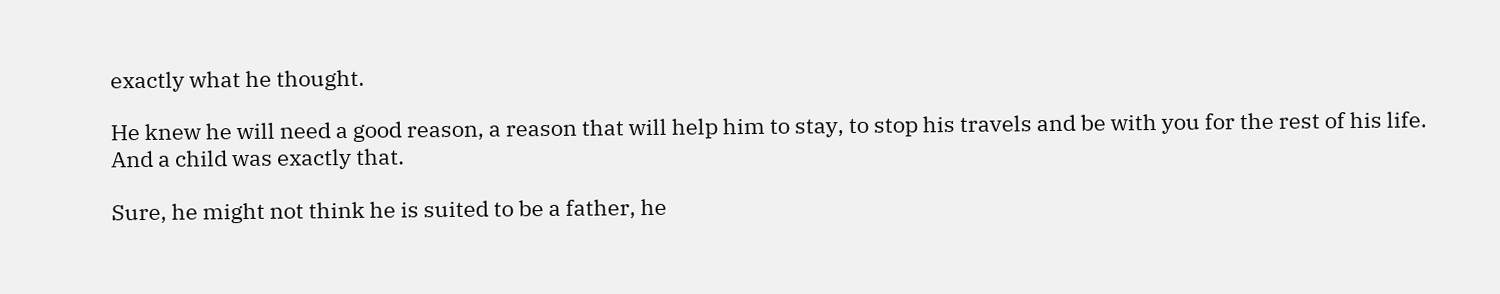exactly what he thought.

He knew he will need a good reason, a reason that will help him to stay, to stop his travels and be with you for the rest of his life. And a child was exactly that.

Sure, he might not think he is suited to be a father, he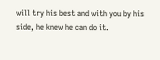will try his best and with you by his side, he knew he can do it.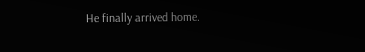He finally arrived home.